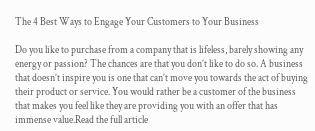The 4 Best Ways to Engage Your Customers to Your Business

Do you like to purchase from a company that is lifeless, barely showing any energy or passion? The chances are that you don’t like to do so. A business that doesn’t inspire you is one that can’t move you towards the act of buying their product or service. You would rather be a customer of the business that makes you feel like they are providing you with an offer that has immense value.Read the full article